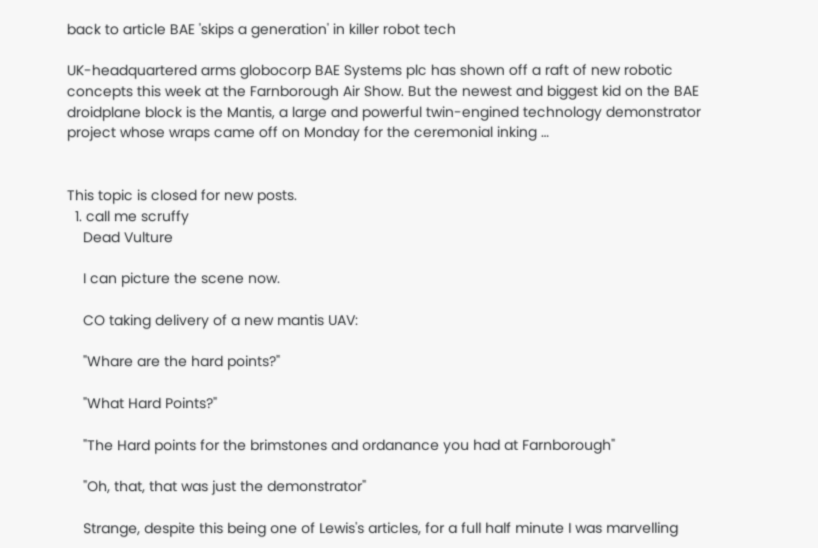back to article BAE 'skips a generation' in killer robot tech

UK-headquartered arms globocorp BAE Systems plc has shown off a raft of new robotic concepts this week at the Farnborough Air Show. But the newest and biggest kid on the BAE droidplane block is the Mantis, a large and powerful twin-engined technology demonstrator project whose wraps came off on Monday for the ceremonial inking …


This topic is closed for new posts.
  1. call me scruffy
    Dead Vulture

    I can picture the scene now.

    CO taking delivery of a new mantis UAV:

    "Whare are the hard points?"

    "What Hard Points?"

    "The Hard points for the brimstones and ordanance you had at Farnborough"

    "Oh, that, that was just the demonstrator"

    Strange, despite this being one of Lewis's articles, for a full half minute I was marvelling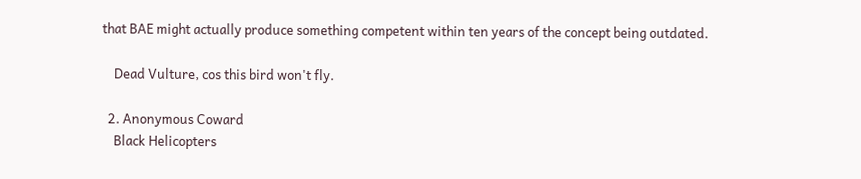that BAE might actually produce something competent within ten years of the concept being outdated.

    Dead Vulture, cos this bird won't fly.

  2. Anonymous Coward
    Black Helicopters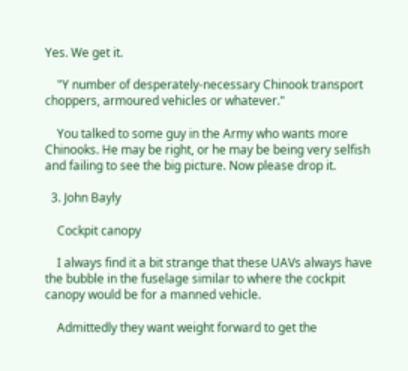Yes. We get it.

    "Y number of desperately-necessary Chinook transport choppers, armoured vehicles or whatever."

    You talked to some guy in the Army who wants more Chinooks. He may be right, or he may be being very selfish and failing to see the big picture. Now please drop it.

  3. John Bayly

    Cockpit canopy

    I always find it a bit strange that these UAVs always have the bubble in the fuselage similar to where the cockpit canopy would be for a manned vehicle.

    Admittedly they want weight forward to get the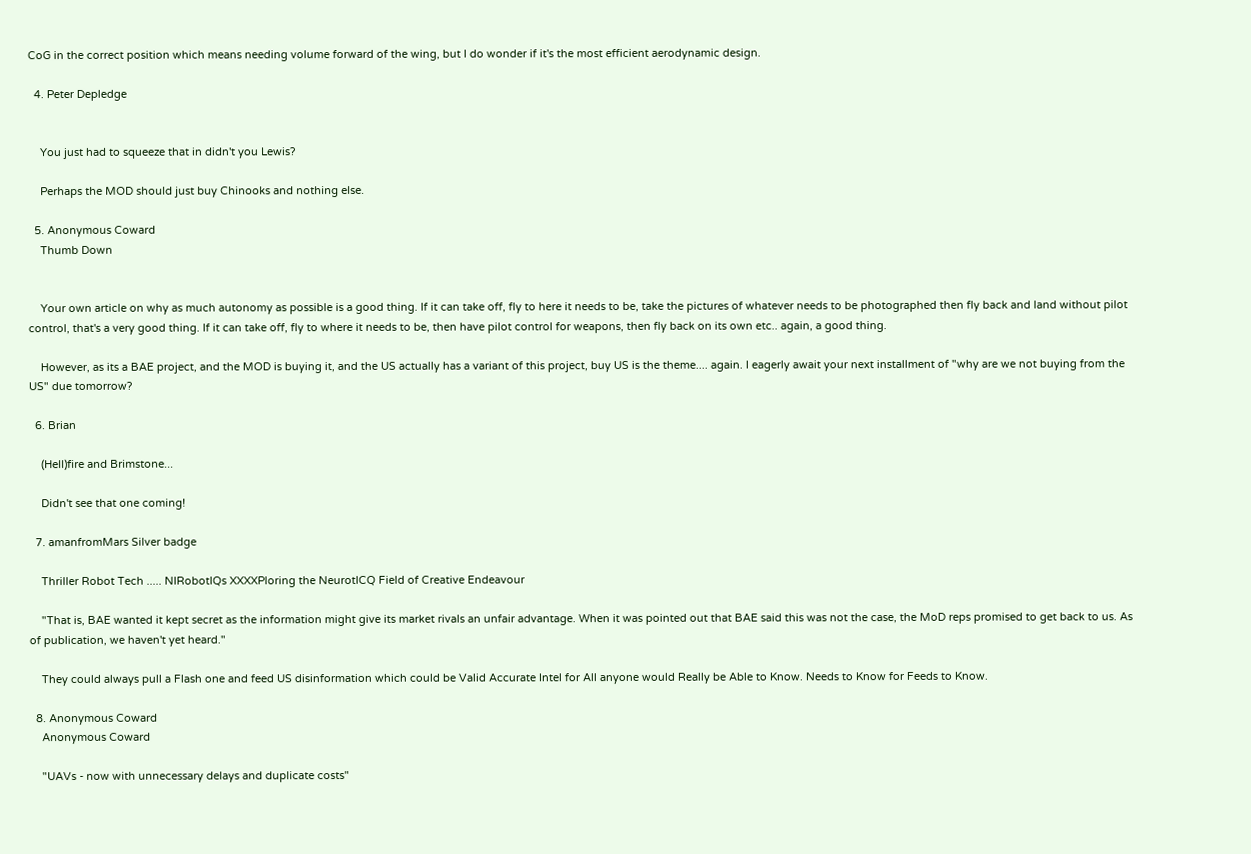CoG in the correct position which means needing volume forward of the wing, but I do wonder if it's the most efficient aerodynamic design.

  4. Peter Depledge


    You just had to squeeze that in didn't you Lewis?

    Perhaps the MOD should just buy Chinooks and nothing else.

  5. Anonymous Coward
    Thumb Down


    Your own article on why as much autonomy as possible is a good thing. If it can take off, fly to here it needs to be, take the pictures of whatever needs to be photographed then fly back and land without pilot control, that's a very good thing. If it can take off, fly to where it needs to be, then have pilot control for weapons, then fly back on its own etc.. again, a good thing.

    However, as its a BAE project, and the MOD is buying it, and the US actually has a variant of this project, buy US is the theme.... again. I eagerly await your next installment of "why are we not buying from the US" due tomorrow?

  6. Brian

    (Hell)fire and Brimstone...

    Didn't see that one coming!

  7. amanfromMars Silver badge

    Thriller Robot Tech ..... NIRobotIQs XXXXPloring the NeurotICQ Field of Creative Endeavour

    "That is, BAE wanted it kept secret as the information might give its market rivals an unfair advantage. When it was pointed out that BAE said this was not the case, the MoD reps promised to get back to us. As of publication, we haven't yet heard."

    They could always pull a Flash one and feed US disinformation which could be Valid Accurate Intel for All anyone would Really be Able to Know. Needs to Know for Feeds to Know.

  8. Anonymous Coward
    Anonymous Coward

    "UAVs - now with unnecessary delays and duplicate costs"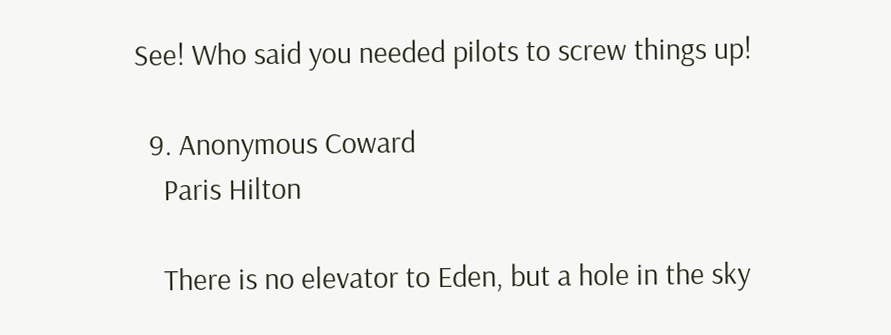See! Who said you needed pilots to screw things up!

  9. Anonymous Coward
    Paris Hilton

    There is no elevator to Eden, but a hole in the sky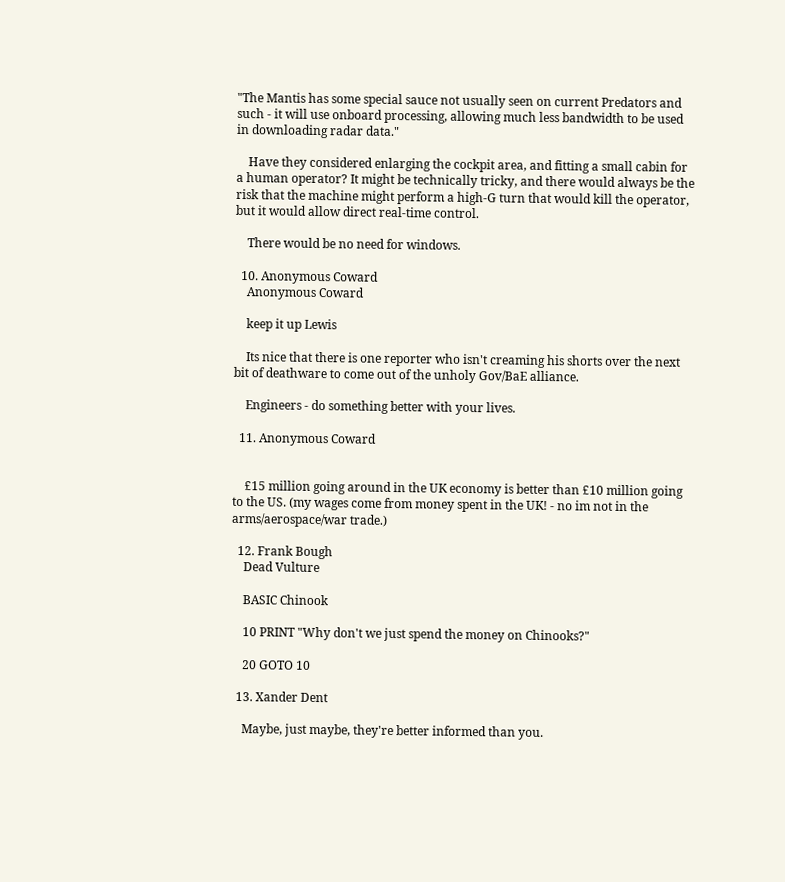"The Mantis has some special sauce not usually seen on current Predators and such - it will use onboard processing, allowing much less bandwidth to be used in downloading radar data."

    Have they considered enlarging the cockpit area, and fitting a small cabin for a human operator? It might be technically tricky, and there would always be the risk that the machine might perform a high-G turn that would kill the operator, but it would allow direct real-time control.

    There would be no need for windows.

  10. Anonymous Coward
    Anonymous Coward

    keep it up Lewis

    Its nice that there is one reporter who isn't creaming his shorts over the next bit of deathware to come out of the unholy Gov/BaE alliance.

    Engineers - do something better with your lives.

  11. Anonymous Coward


    £15 million going around in the UK economy is better than £10 million going to the US. (my wages come from money spent in the UK! - no im not in the arms/aerospace/war trade.)

  12. Frank Bough
    Dead Vulture

    BASIC Chinook

    10 PRINT "Why don't we just spend the money on Chinooks?"

    20 GOTO 10

  13. Xander Dent

    Maybe, just maybe, they're better informed than you.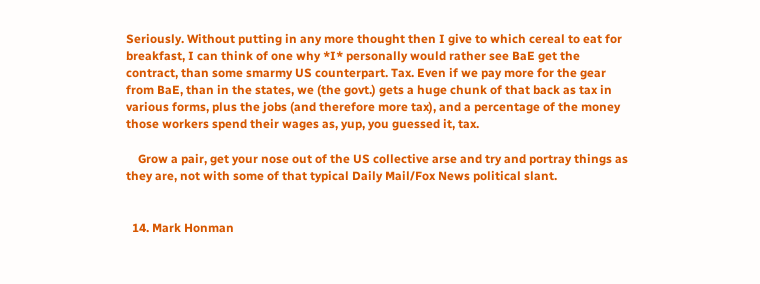Seriously. Without putting in any more thought then I give to which cereal to eat for breakfast, I can think of one why *I* personally would rather see BaE get the contract, than some smarmy US counterpart. Tax. Even if we pay more for the gear from BaE, than in the states, we (the govt.) gets a huge chunk of that back as tax in various forms, plus the jobs (and therefore more tax), and a percentage of the money those workers spend their wages as, yup, you guessed it, tax.

    Grow a pair, get your nose out of the US collective arse and try and portray things as they are, not with some of that typical Daily Mail/Fox News political slant.


  14. Mark Honman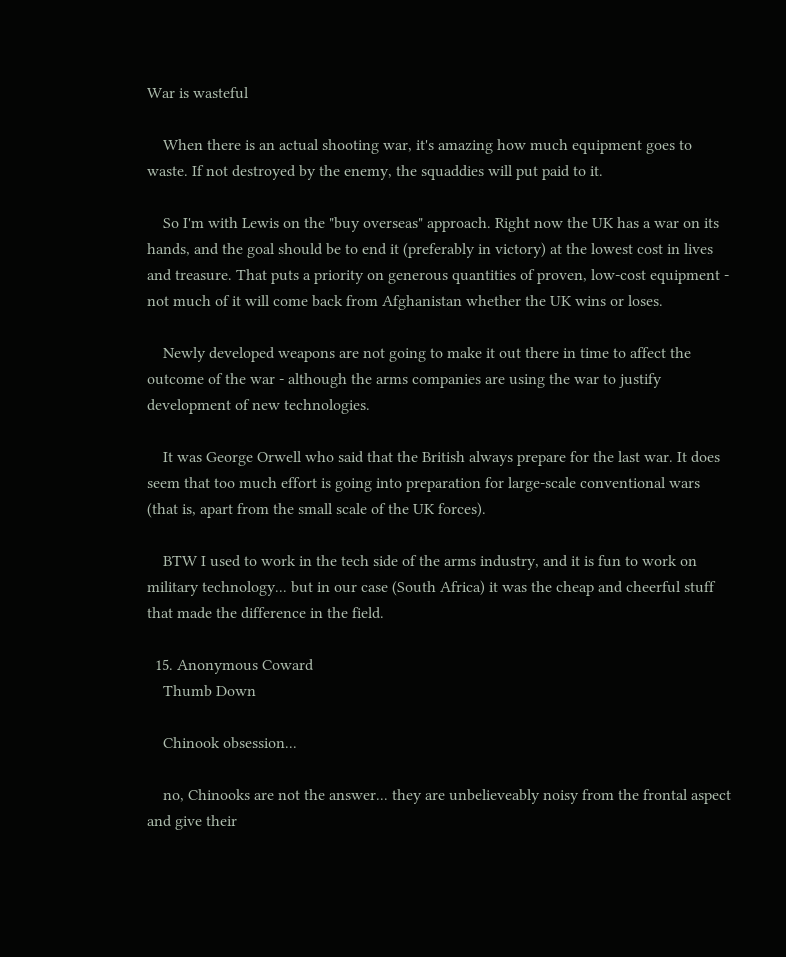War is wasteful

    When there is an actual shooting war, it's amazing how much equipment goes to waste. If not destroyed by the enemy, the squaddies will put paid to it.

    So I'm with Lewis on the "buy overseas" approach. Right now the UK has a war on its hands, and the goal should be to end it (preferably in victory) at the lowest cost in lives and treasure. That puts a priority on generous quantities of proven, low-cost equipment - not much of it will come back from Afghanistan whether the UK wins or loses.

    Newly developed weapons are not going to make it out there in time to affect the outcome of the war - although the arms companies are using the war to justify development of new technologies.

    It was George Orwell who said that the British always prepare for the last war. It does seem that too much effort is going into preparation for large-scale conventional wars (that is, apart from the small scale of the UK forces).

    BTW I used to work in the tech side of the arms industry, and it is fun to work on military technology... but in our case (South Africa) it was the cheap and cheerful stuff that made the difference in the field.

  15. Anonymous Coward
    Thumb Down

    Chinook obsession...

    no, Chinooks are not the answer... they are unbelieveably noisy from the frontal aspect and give their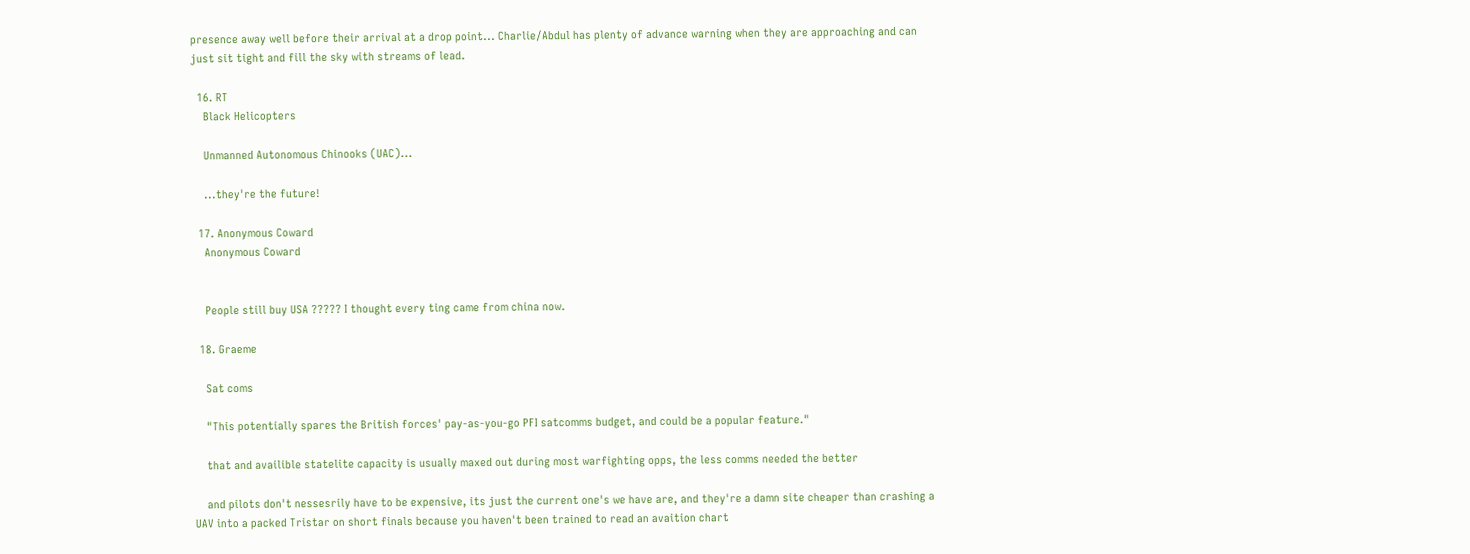presence away well before their arrival at a drop point... Charlie/Abdul has plenty of advance warning when they are approaching and can just sit tight and fill the sky with streams of lead.

  16. RT
    Black Helicopters

    Unmanned Autonomous Chinooks (UAC)...

    ...they're the future!

  17. Anonymous Coward
    Anonymous Coward


    People still buy USA ????? I thought every ting came from china now.

  18. Graeme

    Sat coms

    "This potentially spares the British forces' pay-as-you-go PFI satcomms budget, and could be a popular feature."

    that and availible statelite capacity is usually maxed out during most warfighting opps, the less comms needed the better

    and pilots don't nessesrily have to be expensive, its just the current one's we have are, and they're a damn site cheaper than crashing a UAV into a packed Tristar on short finals because you haven't been trained to read an avaition chart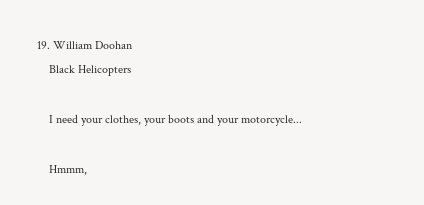19. William Doohan
    Black Helicopters

    I need your clothes, your boots and your motorcycle...

    Hmmm,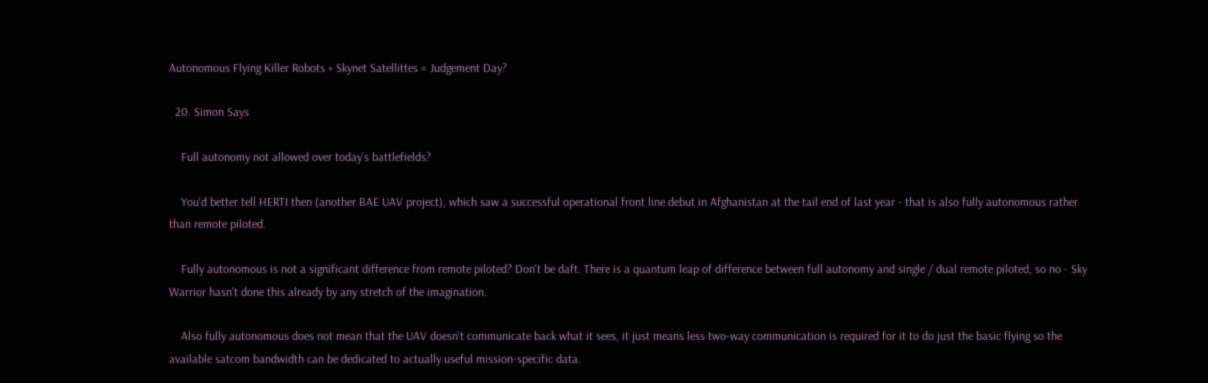Autonomous Flying Killer Robots + Skynet Satellittes = Judgement Day?

  20. Simon Says

    Full autonomy not allowed over today's battlefields?

    You'd better tell HERTI then (another BAE UAV project), which saw a successful operational front line debut in Afghanistan at the tail end of last year - that is also fully autonomous rather than remote piloted.

    Fully autonomous is not a significant difference from remote piloted? Don't be daft. There is a quantum leap of difference between full autonomy and single / dual remote piloted, so no - Sky Warrior hasn't done this already by any stretch of the imagination.

    Also fully autonomous does not mean that the UAV doesn't communicate back what it sees, it just means less two-way communication is required for it to do just the basic flying so the available satcom bandwidth can be dedicated to actually useful mission-specific data.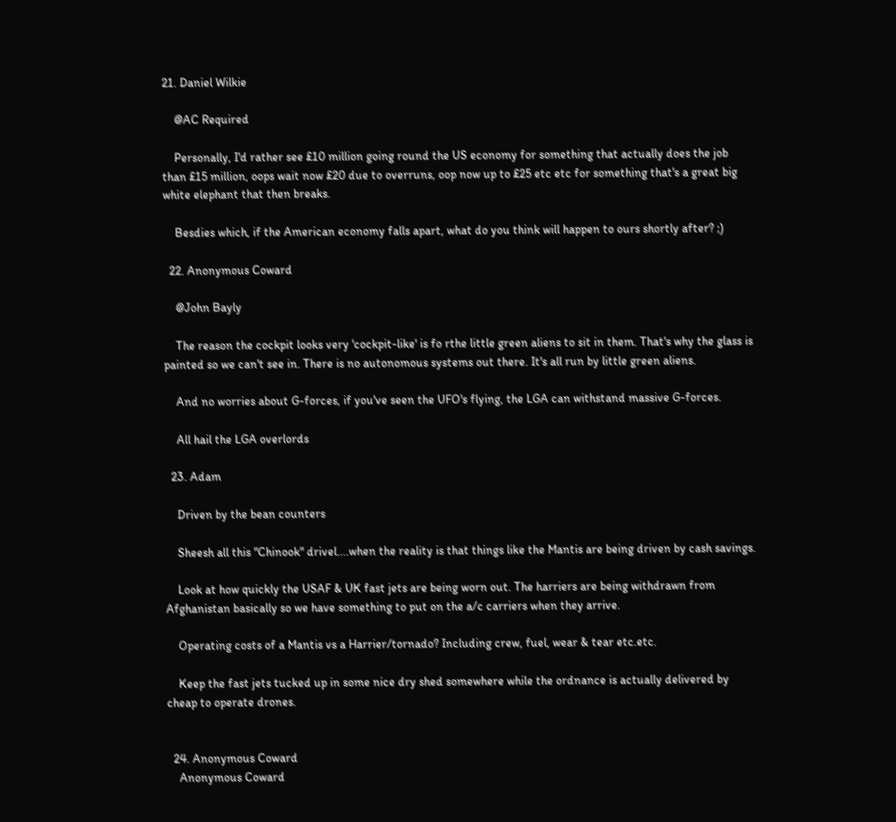21. Daniel Wilkie

    @AC Required

    Personally, I'd rather see £10 million going round the US economy for something that actually does the job than £15 million, oops wait now £20 due to overruns, oop now up to £25 etc etc for something that's a great big white elephant that then breaks.

    Besdies which, if the American economy falls apart, what do you think will happen to ours shortly after? ;)

  22. Anonymous Coward

    @John Bayly

    The reason the cockpit looks very 'cockpit-like' is fo rthe little green aliens to sit in them. That's why the glass is painted so we can't see in. There is no autonomous systems out there. It's all run by little green aliens.

    And no worries about G-forces, if you've seen the UFO's flying, the LGA can withstand massive G-forces.

    All hail the LGA overlords

  23. Adam

    Driven by the bean counters

    Sheesh all this "Chinook" drivel....when the reality is that things like the Mantis are being driven by cash savings.

    Look at how quickly the USAF & UK fast jets are being worn out. The harriers are being withdrawn from Afghanistan basically so we have something to put on the a/c carriers when they arrive.

    Operating costs of a Mantis vs a Harrier/tornado? Including crew, fuel, wear & tear etc.etc.

    Keep the fast jets tucked up in some nice dry shed somewhere while the ordnance is actually delivered by cheap to operate drones.


  24. Anonymous Coward
    Anonymous Coward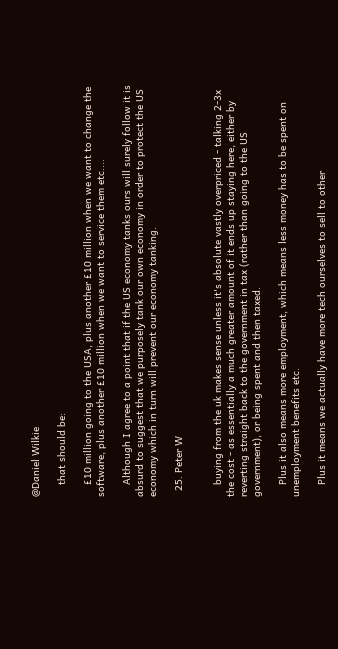@Daniel Wilkie

    that should be:

    £10 million going to the USA, plus another £10 million when we want to change the software, plus another £10 million when we want to service them etc....

    Although I agree to a point that if the US economy tanks ours will surely follow it is absurd to suggest that we purposely tank our own economy in order to protect the US economy which in turn will prevent our economy tanking.

  25. Peter W


    buying from the uk makes sense unless it's absolute vastly overpriced - talking 2-3x the cost - as essentially a much greater amount of it ends up staying here, either by reverting straight back to the government in tax (rather than going to the US government), or being spent and then taxed.

    Plus it also means more employment, which means less money has to be spent on unemployment benefits etc.

    Plus it means we actually have more tech ourselves to sell to other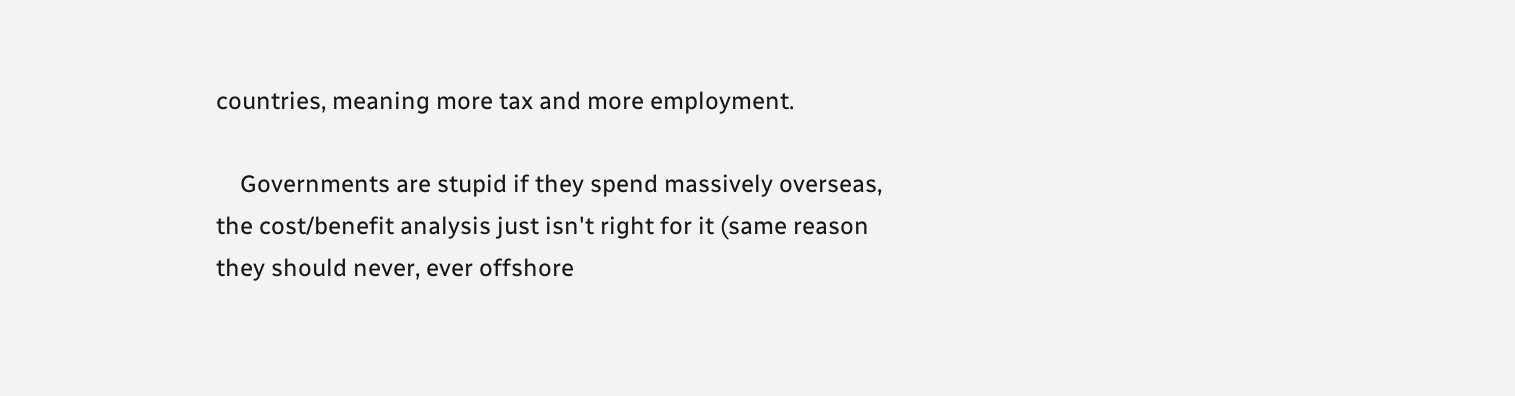countries, meaning more tax and more employment.

    Governments are stupid if they spend massively overseas, the cost/benefit analysis just isn't right for it (same reason they should never, ever offshore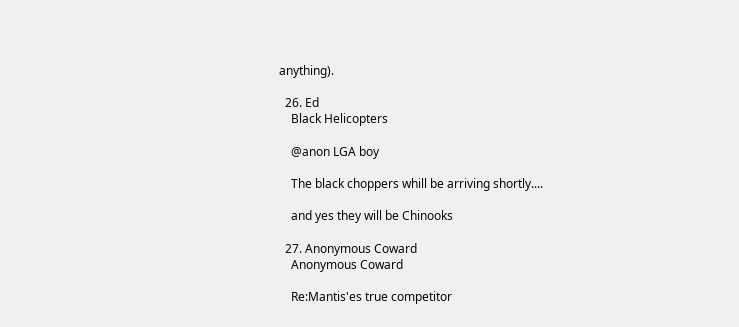anything).

  26. Ed
    Black Helicopters

    @anon LGA boy

    The black choppers whill be arriving shortly....

    and yes they will be Chinooks

  27. Anonymous Coward
    Anonymous Coward

    Re:Mantis'es true competitor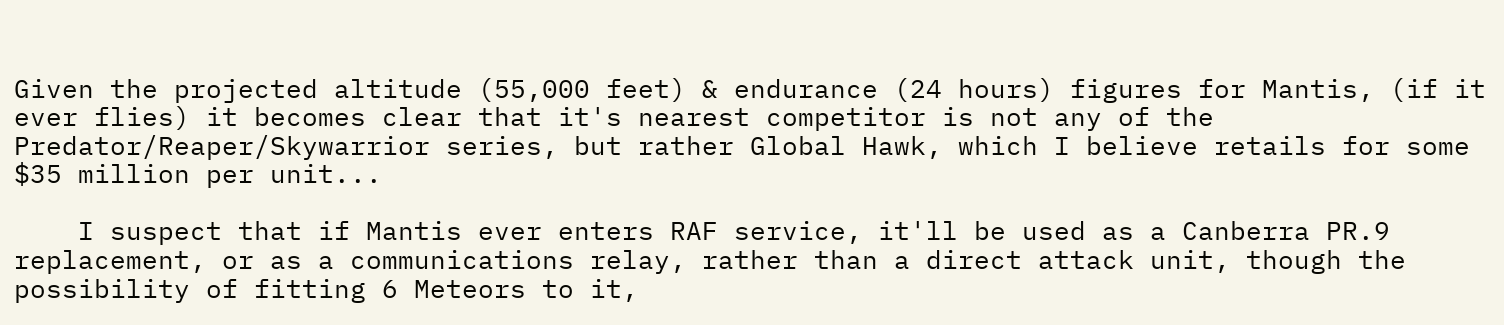Given the projected altitude (55,000 feet) & endurance (24 hours) figures for Mantis, (if it ever flies) it becomes clear that it's nearest competitor is not any of the Predator/Reaper/Skywarrior series, but rather Global Hawk, which I believe retails for some $35 million per unit...

    I suspect that if Mantis ever enters RAF service, it'll be used as a Canberra PR.9 replacement, or as a communications relay, rather than a direct attack unit, though the possibility of fitting 6 Meteors to it,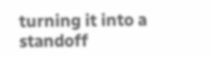turning it into a standoff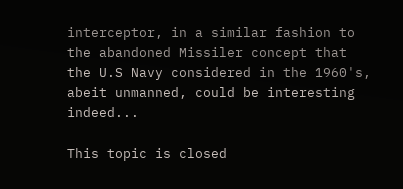interceptor, in a similar fashion to the abandoned Missiler concept that the U.S Navy considered in the 1960's, abeit unmanned, could be interesting indeed...

This topic is closed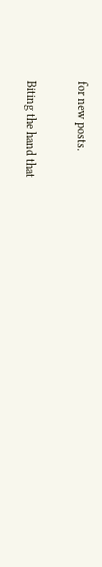for new posts.

Biting the hand that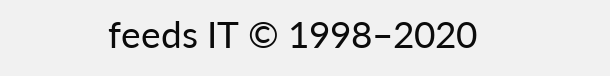feeds IT © 1998–2020